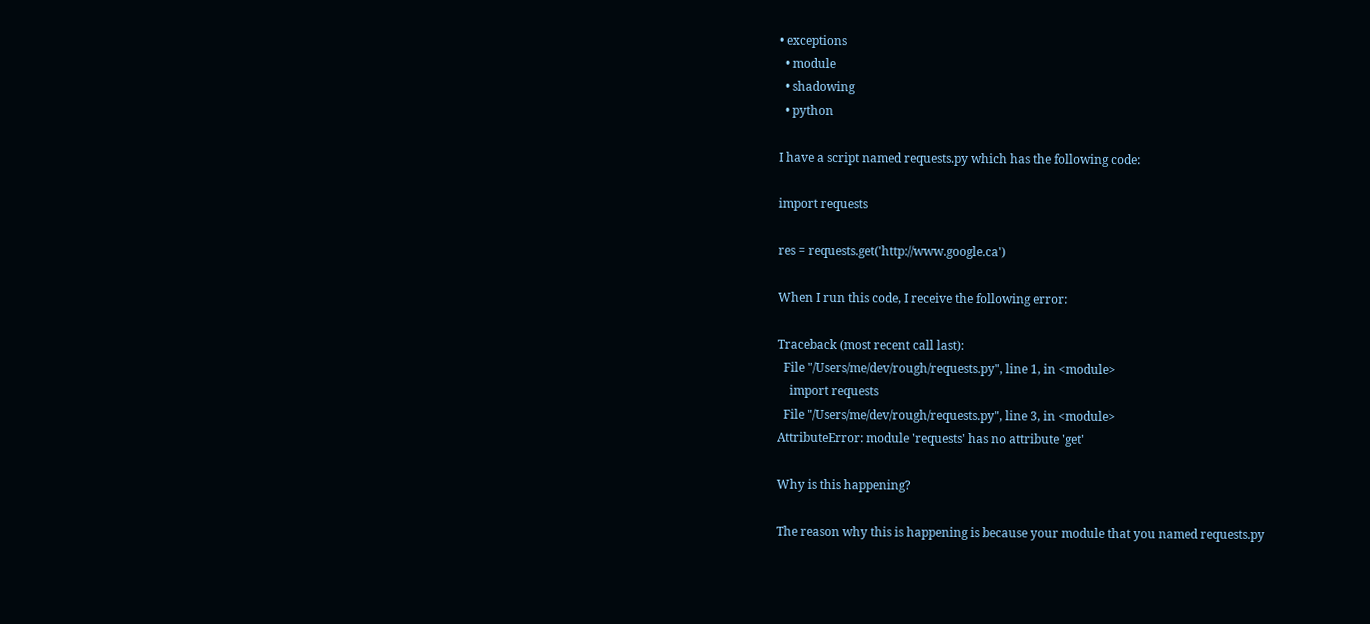• exceptions
  • module
  • shadowing
  • python

I have a script named requests.py which has the following code:

import requests

res = requests.get('http://www.google.ca')

When I run this code, I receive the following error:

Traceback (most recent call last):
  File "/Users/me/dev/rough/requests.py", line 1, in <module>
    import requests
  File "/Users/me/dev/rough/requests.py", line 3, in <module>
AttributeError: module 'requests' has no attribute 'get'

Why is this happening?

The reason why this is happening is because your module that you named requests.py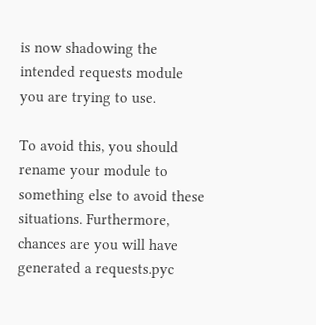is now shadowing the intended requests module you are trying to use.

To avoid this, you should rename your module to something else to avoid these situations. Furthermore, chances are you will have generated a requests.pyc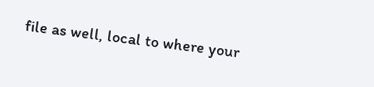file as well, local to where your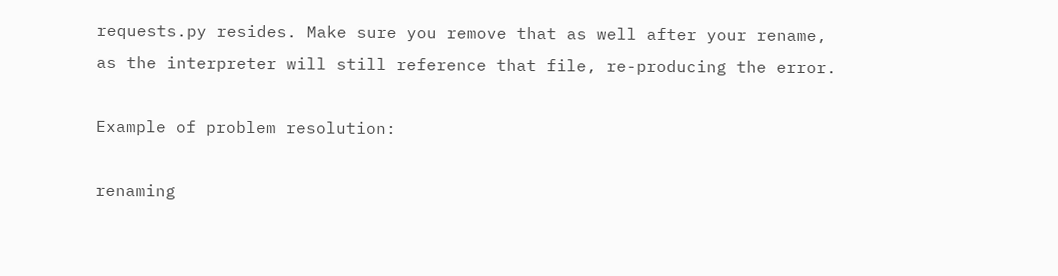requests.py resides. Make sure you remove that as well after your rename, as the interpreter will still reference that file, re-producing the error.

Example of problem resolution:

renaming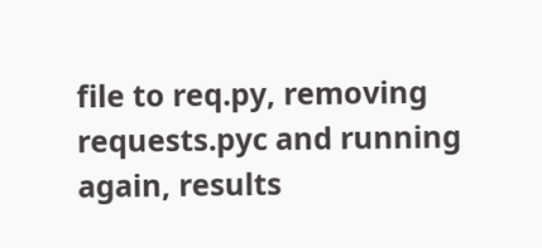file to req.py, removing requests.pyc and running again, results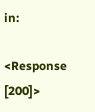in:

<Response [200]>